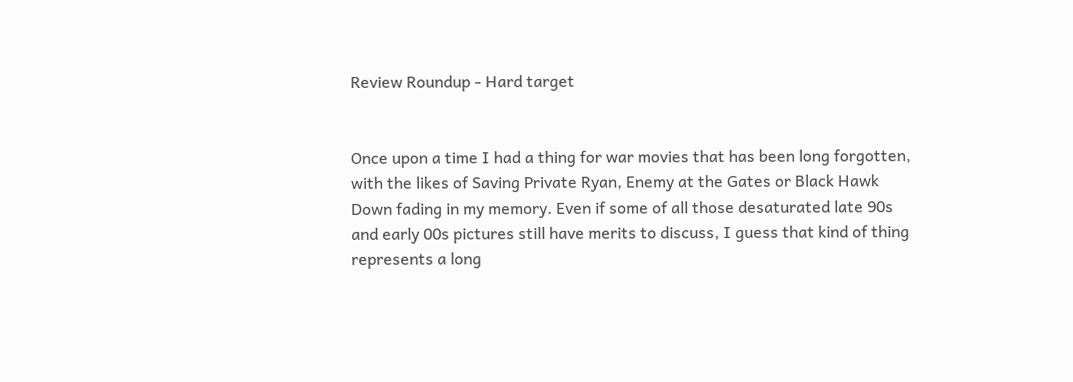Review Roundup - Hard target


Once upon a time I had a thing for war movies that has been long forgotten, with the likes of Saving Private Ryan, Enemy at the Gates or Black Hawk Down fading in my memory. Even if some of all those desaturated late 90s and early 00s pictures still have merits to discuss, I guess that kind of thing represents a long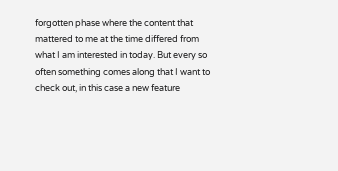forgotten phase where the content that mattered to me at the time differed from what I am interested in today. But every so often something comes along that I want to check out, in this case a new feature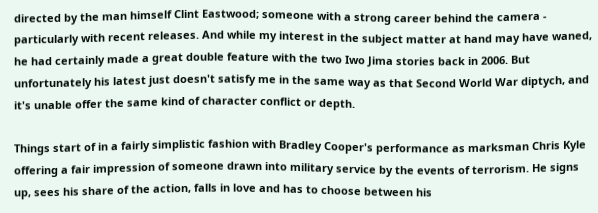directed by the man himself Clint Eastwood; someone with a strong career behind the camera - particularly with recent releases. And while my interest in the subject matter at hand may have waned, he had certainly made a great double feature with the two Iwo Jima stories back in 2006. But unfortunately his latest just doesn't satisfy me in the same way as that Second World War diptych, and it's unable offer the same kind of character conflict or depth.

Things start of in a fairly simplistic fashion with Bradley Cooper's performance as marksman Chris Kyle offering a fair impression of someone drawn into military service by the events of terrorism. He signs up, sees his share of the action, falls in love and has to choose between his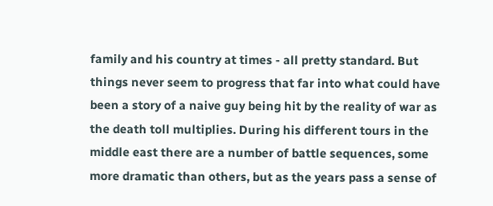family and his country at times - all pretty standard. But things never seem to progress that far into what could have been a story of a naive guy being hit by the reality of war as the death toll multiplies. During his different tours in the middle east there are a number of battle sequences, some more dramatic than others, but as the years pass a sense of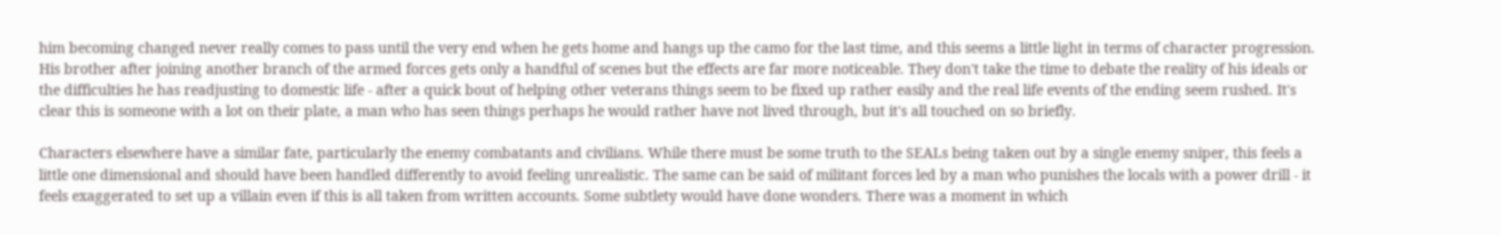him becoming changed never really comes to pass until the very end when he gets home and hangs up the camo for the last time, and this seems a little light in terms of character progression. His brother after joining another branch of the armed forces gets only a handful of scenes but the effects are far more noticeable. They don't take the time to debate the reality of his ideals or the difficulties he has readjusting to domestic life - after a quick bout of helping other veterans things seem to be fixed up rather easily and the real life events of the ending seem rushed. It's clear this is someone with a lot on their plate, a man who has seen things perhaps he would rather have not lived through, but it's all touched on so briefly.

Characters elsewhere have a similar fate, particularly the enemy combatants and civilians. While there must be some truth to the SEALs being taken out by a single enemy sniper, this feels a little one dimensional and should have been handled differently to avoid feeling unrealistic. The same can be said of militant forces led by a man who punishes the locals with a power drill - it feels exaggerated to set up a villain even if this is all taken from written accounts. Some subtlety would have done wonders. There was a moment in which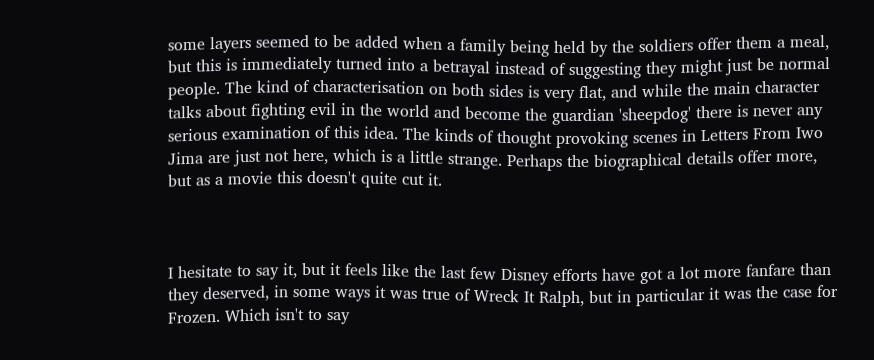some layers seemed to be added when a family being held by the soldiers offer them a meal, but this is immediately turned into a betrayal instead of suggesting they might just be normal people. The kind of characterisation on both sides is very flat, and while the main character talks about fighting evil in the world and become the guardian 'sheepdog' there is never any serious examination of this idea. The kinds of thought provoking scenes in Letters From Iwo Jima are just not here, which is a little strange. Perhaps the biographical details offer more, but as a movie this doesn't quite cut it.



I hesitate to say it, but it feels like the last few Disney efforts have got a lot more fanfare than they deserved, in some ways it was true of Wreck It Ralph, but in particular it was the case for Frozen. Which isn't to say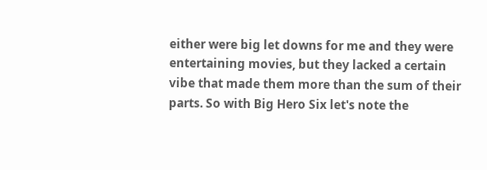either were big let downs for me and they were entertaining movies, but they lacked a certain vibe that made them more than the sum of their parts. So with Big Hero Six let's note the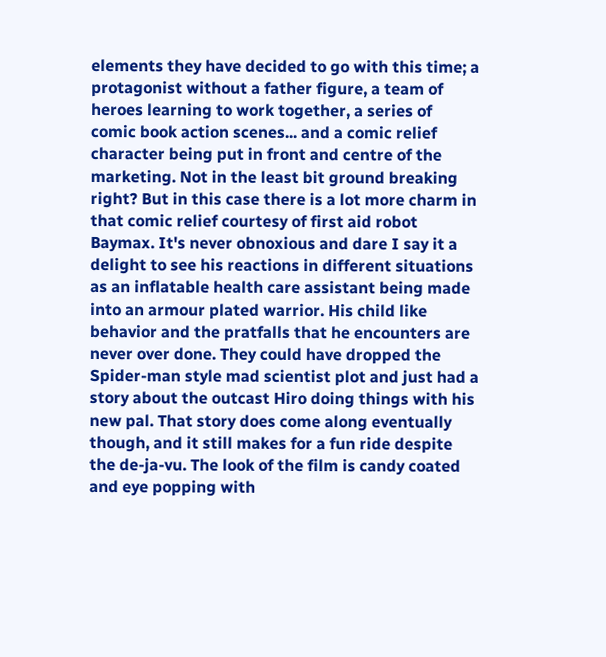elements they have decided to go with this time; a protagonist without a father figure, a team of heroes learning to work together, a series of comic book action scenes... and a comic relief character being put in front and centre of the marketing. Not in the least bit ground breaking right? But in this case there is a lot more charm in that comic relief courtesy of first aid robot Baymax. It's never obnoxious and dare I say it a delight to see his reactions in different situations as an inflatable health care assistant being made into an armour plated warrior. His child like behavior and the pratfalls that he encounters are never over done. They could have dropped the Spider-man style mad scientist plot and just had a story about the outcast Hiro doing things with his new pal. That story does come along eventually though, and it still makes for a fun ride despite the de-ja-vu. The look of the film is candy coated and eye popping with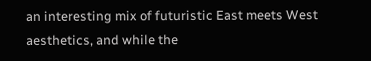an interesting mix of futuristic East meets West aesthetics, and while the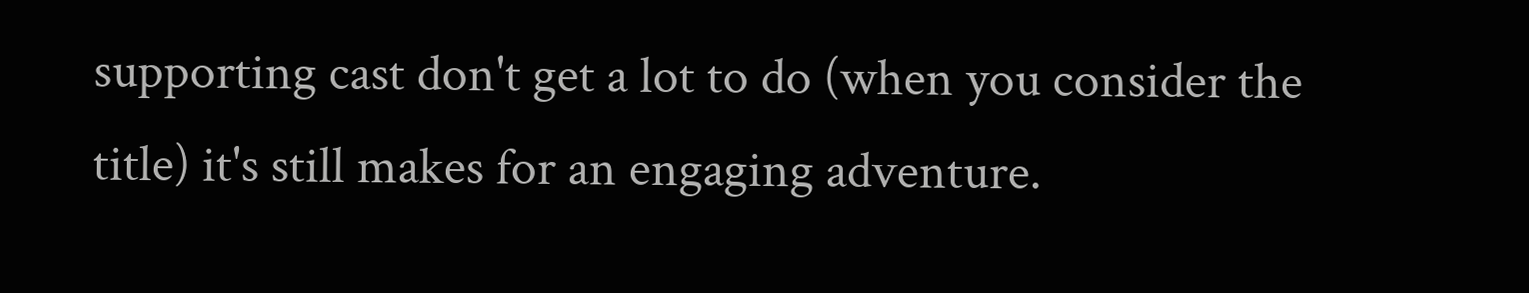supporting cast don't get a lot to do (when you consider the title) it's still makes for an engaging adventure.